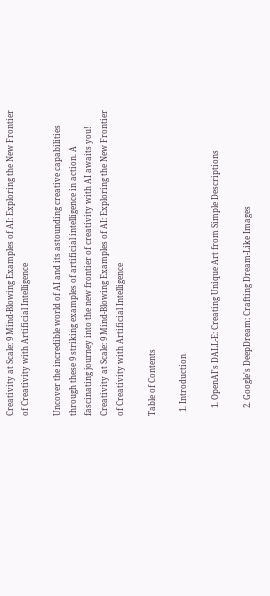Creativity at Scale: 9 Mind-Blowing Examples of AI: Exploring the New Frontier of Creativity with Artificial Intelligence

Uncover the incredible world of AI and its astounding creative capabilities through these 9 striking examples of artificial intelligence in action. A fascinating journey into the new frontier of creativity with AI awaits you!
Creativity at Scale: 9 Mind-Blowing Examples of AI: Exploring the New Frontier of Creativity with Artificial Intelligence

Table of Contents

  1. Introduction

    1. OpenAI's DALL-E: Creating Unique Art from Simple Descriptions

    2. Google's DeepDream: Crafting Dream-Like Images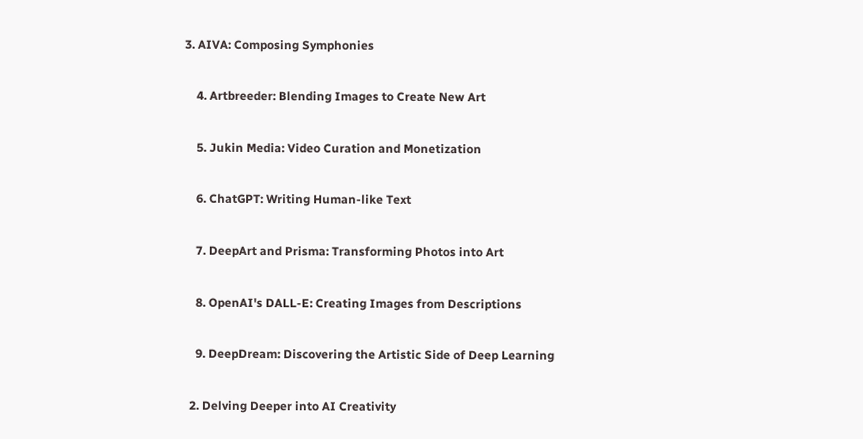3. AIVA: Composing Symphonies

    4. Artbreeder: Blending Images to Create New Art

    5. Jukin Media: Video Curation and Monetization

    6. ChatGPT: Writing Human-like Text

    7. DeepArt and Prisma: Transforming Photos into Art

    8. OpenAI's DALL-E: Creating Images from Descriptions

    9. DeepDream: Discovering the Artistic Side of Deep Learning

  2. Delving Deeper into AI Creativity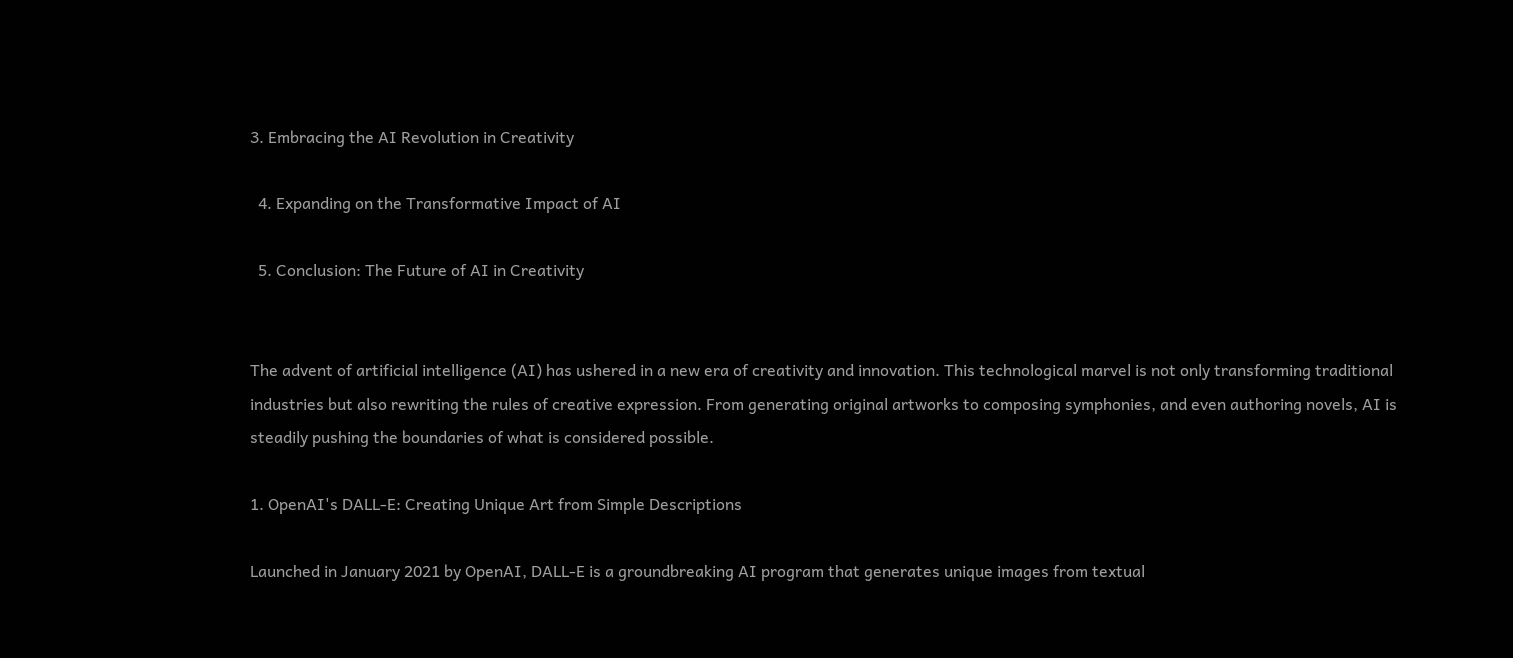3. Embracing the AI Revolution in Creativity

  4. Expanding on the Transformative Impact of AI

  5. Conclusion: The Future of AI in Creativity


The advent of artificial intelligence (AI) has ushered in a new era of creativity and innovation. This technological marvel is not only transforming traditional industries but also rewriting the rules of creative expression. From generating original artworks to composing symphonies, and even authoring novels, AI is steadily pushing the boundaries of what is considered possible.

1. OpenAI's DALL-E: Creating Unique Art from Simple Descriptions

Launched in January 2021 by OpenAI, DALL-E is a groundbreaking AI program that generates unique images from textual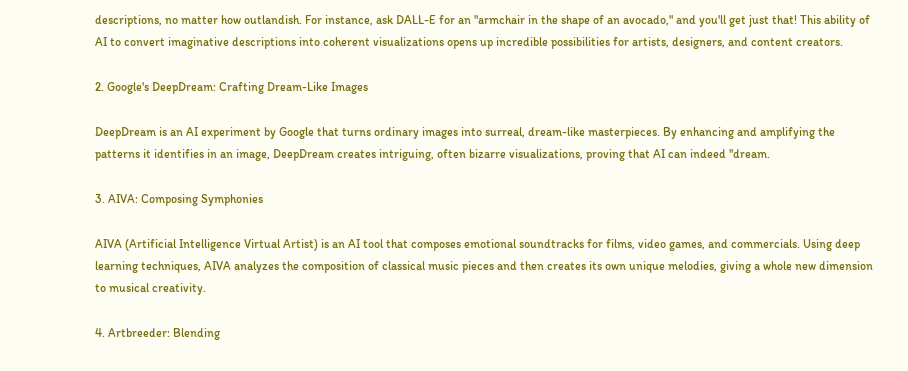descriptions, no matter how outlandish. For instance, ask DALL-E for an "armchair in the shape of an avocado," and you'll get just that! This ability of AI to convert imaginative descriptions into coherent visualizations opens up incredible possibilities for artists, designers, and content creators.

2. Google's DeepDream: Crafting Dream-Like Images

DeepDream is an AI experiment by Google that turns ordinary images into surreal, dream-like masterpieces. By enhancing and amplifying the patterns it identifies in an image, DeepDream creates intriguing, often bizarre visualizations, proving that AI can indeed "dream.

3. AIVA: Composing Symphonies

AIVA (Artificial Intelligence Virtual Artist) is an AI tool that composes emotional soundtracks for films, video games, and commercials. Using deep learning techniques, AIVA analyzes the composition of classical music pieces and then creates its own unique melodies, giving a whole new dimension to musical creativity.

4. Artbreeder: Blending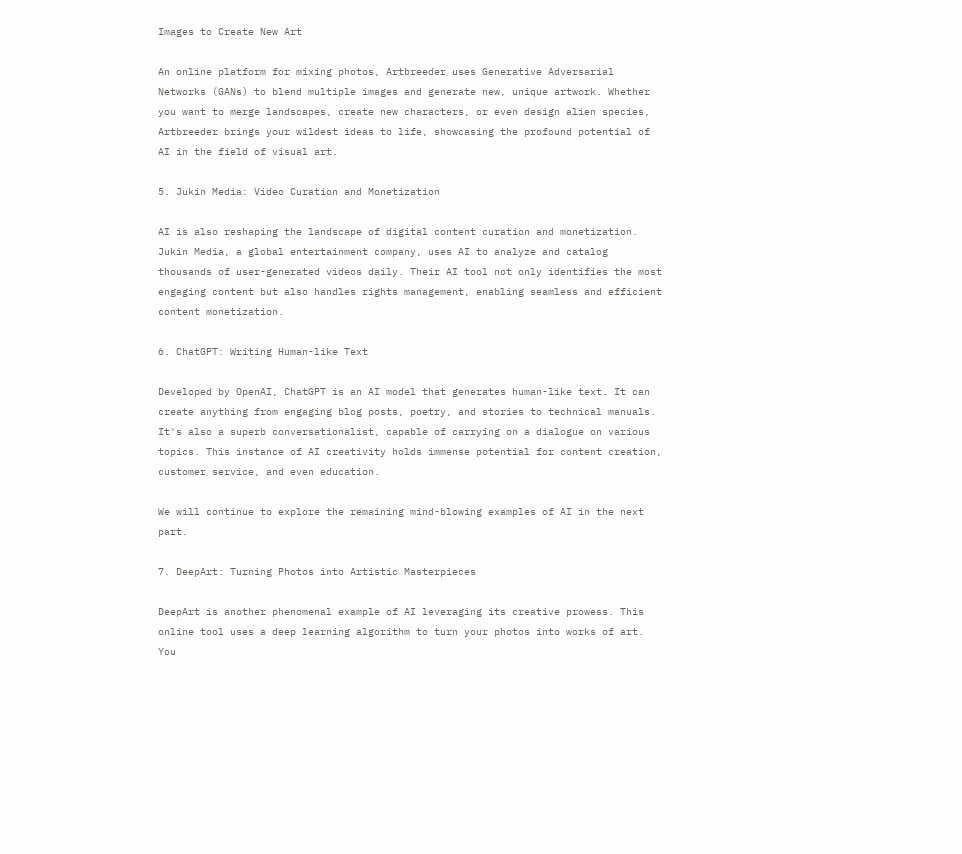Images to Create New Art

An online platform for mixing photos, Artbreeder uses Generative Adversarial Networks (GANs) to blend multiple images and generate new, unique artwork. Whether you want to merge landscapes, create new characters, or even design alien species, Artbreeder brings your wildest ideas to life, showcasing the profound potential of AI in the field of visual art.

5. Jukin Media: Video Curation and Monetization

AI is also reshaping the landscape of digital content curation and monetization. Jukin Media, a global entertainment company, uses AI to analyze and catalog thousands of user-generated videos daily. Their AI tool not only identifies the most engaging content but also handles rights management, enabling seamless and efficient content monetization.

6. ChatGPT: Writing Human-like Text

Developed by OpenAI, ChatGPT is an AI model that generates human-like text. It can create anything from engaging blog posts, poetry, and stories to technical manuals. It's also a superb conversationalist, capable of carrying on a dialogue on various topics. This instance of AI creativity holds immense potential for content creation, customer service, and even education.

We will continue to explore the remaining mind-blowing examples of AI in the next part.

7. DeepArt: Turning Photos into Artistic Masterpieces

DeepArt is another phenomenal example of AI leveraging its creative prowess. This online tool uses a deep learning algorithm to turn your photos into works of art. You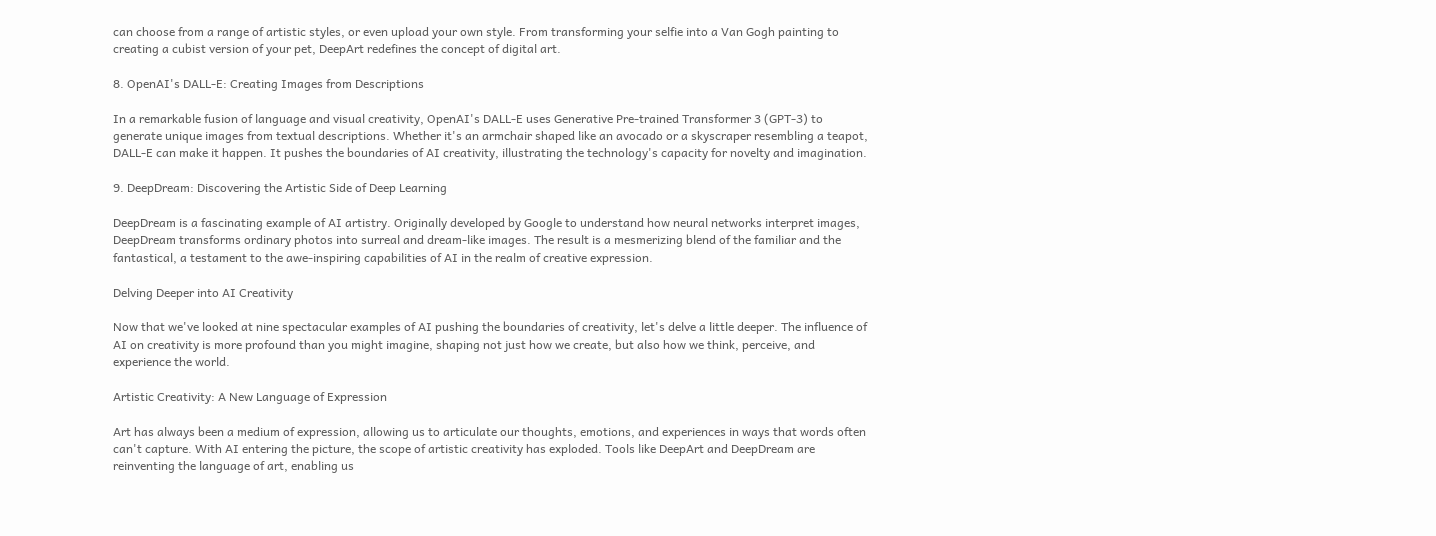can choose from a range of artistic styles, or even upload your own style. From transforming your selfie into a Van Gogh painting to creating a cubist version of your pet, DeepArt redefines the concept of digital art.

8. OpenAI's DALL-E: Creating Images from Descriptions

In a remarkable fusion of language and visual creativity, OpenAI's DALL-E uses Generative Pre-trained Transformer 3 (GPT-3) to generate unique images from textual descriptions. Whether it's an armchair shaped like an avocado or a skyscraper resembling a teapot, DALL-E can make it happen. It pushes the boundaries of AI creativity, illustrating the technology's capacity for novelty and imagination.

9. DeepDream: Discovering the Artistic Side of Deep Learning

DeepDream is a fascinating example of AI artistry. Originally developed by Google to understand how neural networks interpret images, DeepDream transforms ordinary photos into surreal and dream-like images. The result is a mesmerizing blend of the familiar and the fantastical, a testament to the awe-inspiring capabilities of AI in the realm of creative expression.

Delving Deeper into AI Creativity

Now that we've looked at nine spectacular examples of AI pushing the boundaries of creativity, let's delve a little deeper. The influence of AI on creativity is more profound than you might imagine, shaping not just how we create, but also how we think, perceive, and experience the world.

Artistic Creativity: A New Language of Expression

Art has always been a medium of expression, allowing us to articulate our thoughts, emotions, and experiences in ways that words often can't capture. With AI entering the picture, the scope of artistic creativity has exploded. Tools like DeepArt and DeepDream are reinventing the language of art, enabling us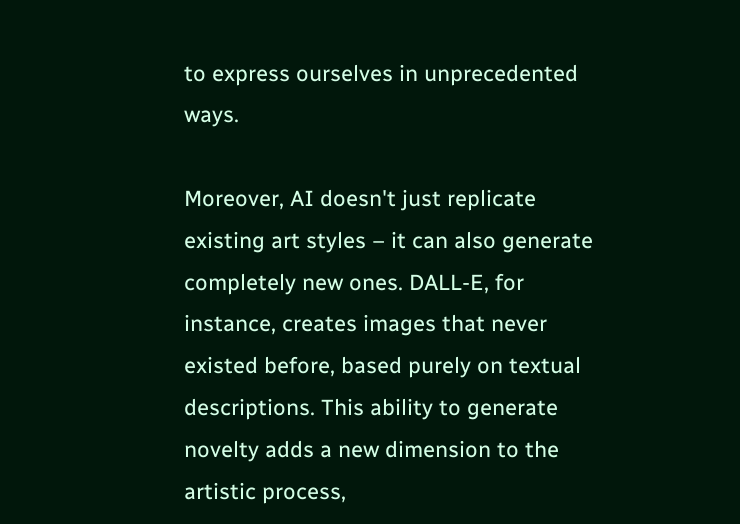to express ourselves in unprecedented ways.

Moreover, AI doesn't just replicate existing art styles – it can also generate completely new ones. DALL-E, for instance, creates images that never existed before, based purely on textual descriptions. This ability to generate novelty adds a new dimension to the artistic process,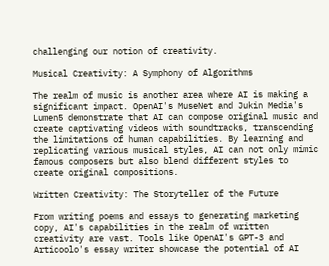challenging our notion of creativity.

Musical Creativity: A Symphony of Algorithms

The realm of music is another area where AI is making a significant impact. OpenAI's MuseNet and Jukin Media's Lumen5 demonstrate that AI can compose original music and create captivating videos with soundtracks, transcending the limitations of human capabilities. By learning and replicating various musical styles, AI can not only mimic famous composers but also blend different styles to create original compositions.

Written Creativity: The Storyteller of the Future

From writing poems and essays to generating marketing copy, AI's capabilities in the realm of written creativity are vast. Tools like OpenAI's GPT-3 and Articoolo's essay writer showcase the potential of AI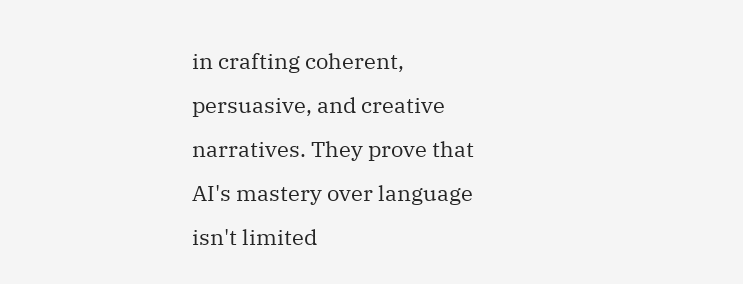in crafting coherent, persuasive, and creative narratives. They prove that AI's mastery over language isn't limited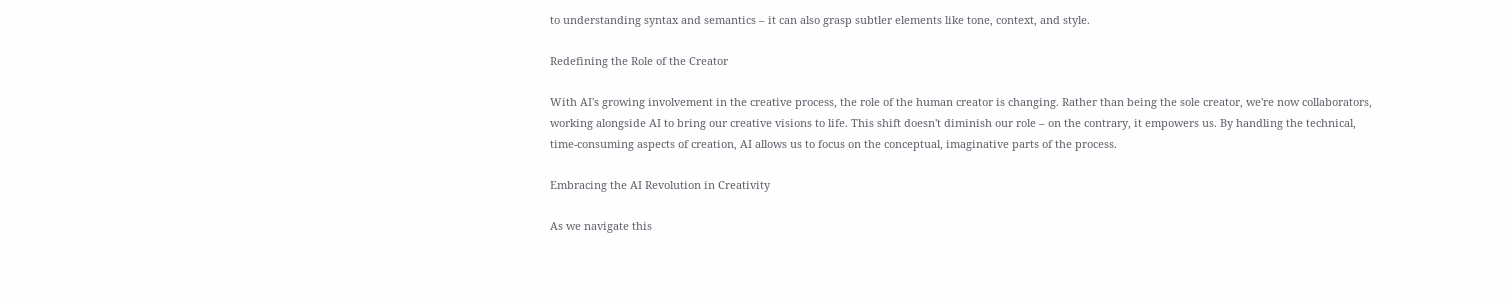to understanding syntax and semantics – it can also grasp subtler elements like tone, context, and style.

Redefining the Role of the Creator

With AI's growing involvement in the creative process, the role of the human creator is changing. Rather than being the sole creator, we're now collaborators, working alongside AI to bring our creative visions to life. This shift doesn't diminish our role – on the contrary, it empowers us. By handling the technical, time-consuming aspects of creation, AI allows us to focus on the conceptual, imaginative parts of the process.

Embracing the AI Revolution in Creativity

As we navigate this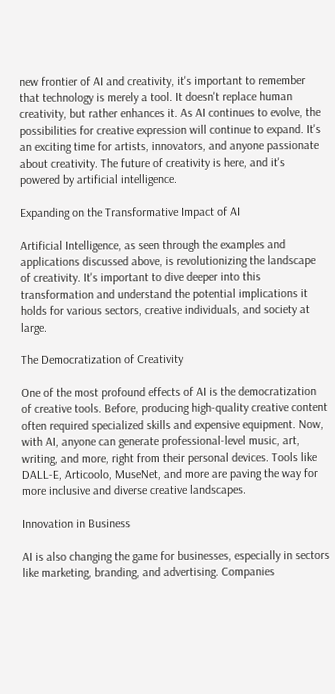new frontier of AI and creativity, it's important to remember that technology is merely a tool. It doesn't replace human creativity, but rather enhances it. As AI continues to evolve, the possibilities for creative expression will continue to expand. It's an exciting time for artists, innovators, and anyone passionate about creativity. The future of creativity is here, and it's powered by artificial intelligence.

Expanding on the Transformative Impact of AI

Artificial Intelligence, as seen through the examples and applications discussed above, is revolutionizing the landscape of creativity. It's important to dive deeper into this transformation and understand the potential implications it holds for various sectors, creative individuals, and society at large.

The Democratization of Creativity

One of the most profound effects of AI is the democratization of creative tools. Before, producing high-quality creative content often required specialized skills and expensive equipment. Now, with AI, anyone can generate professional-level music, art, writing, and more, right from their personal devices. Tools like DALL-E, Articoolo, MuseNet, and more are paving the way for more inclusive and diverse creative landscapes.

Innovation in Business

AI is also changing the game for businesses, especially in sectors like marketing, branding, and advertising. Companies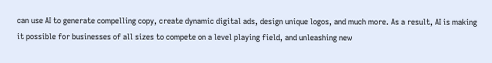can use AI to generate compelling copy, create dynamic digital ads, design unique logos, and much more. As a result, AI is making it possible for businesses of all sizes to compete on a level playing field, and unleashing new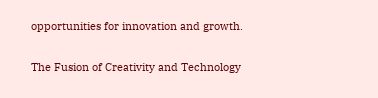opportunities for innovation and growth.

The Fusion of Creativity and Technology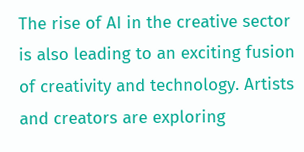The rise of AI in the creative sector is also leading to an exciting fusion of creativity and technology. Artists and creators are exploring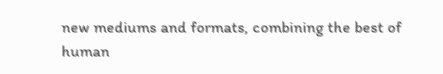new mediums and formats, combining the best of human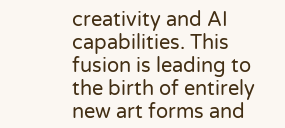creativity and AI capabilities. This fusion is leading to the birth of entirely new art forms and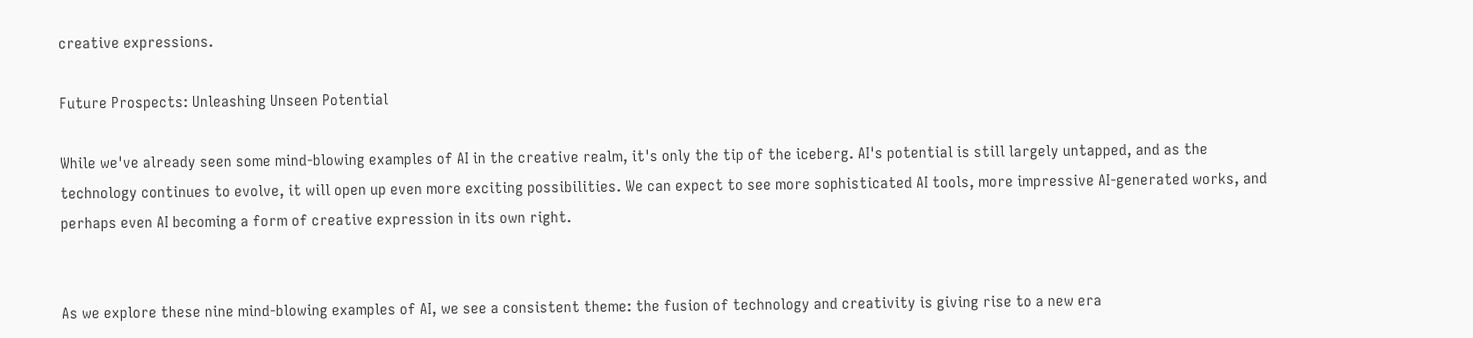creative expressions.

Future Prospects: Unleashing Unseen Potential

While we've already seen some mind-blowing examples of AI in the creative realm, it's only the tip of the iceberg. AI's potential is still largely untapped, and as the technology continues to evolve, it will open up even more exciting possibilities. We can expect to see more sophisticated AI tools, more impressive AI-generated works, and perhaps even AI becoming a form of creative expression in its own right.


As we explore these nine mind-blowing examples of AI, we see a consistent theme: the fusion of technology and creativity is giving rise to a new era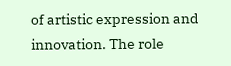of artistic expression and innovation. The role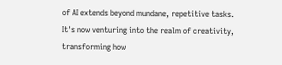of AI extends beyond mundane, repetitive tasks. It's now venturing into the realm of creativity, transforming how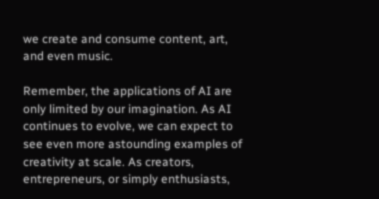we create and consume content, art, and even music.

Remember, the applications of AI are only limited by our imagination. As AI continues to evolve, we can expect to see even more astounding examples of creativity at scale. As creators, entrepreneurs, or simply enthusiasts,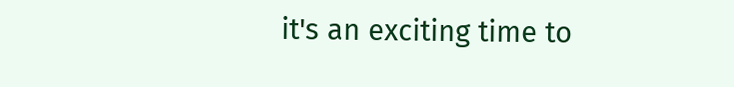it's an exciting time to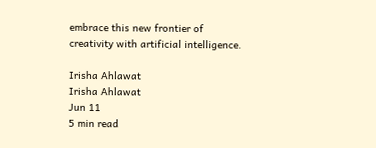embrace this new frontier of creativity with artificial intelligence.

Irisha Ahlawat
Irisha Ahlawat
Jun 11
5 min read